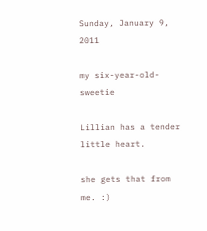Sunday, January 9, 2011

my six-year-old-sweetie

Lillian has a tender little heart.

she gets that from me. :)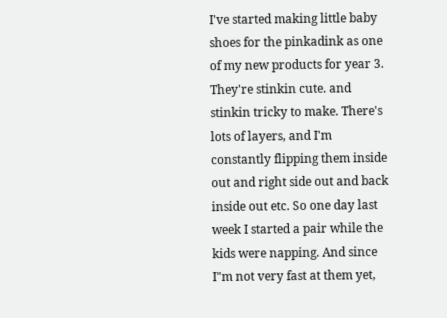I've started making little baby shoes for the pinkadink as one of my new products for year 3. They're stinkin cute. and stinkin tricky to make. There's lots of layers, and I'm constantly flipping them inside out and right side out and back inside out etc. So one day last week I started a pair while the kids were napping. And since I"m not very fast at them yet,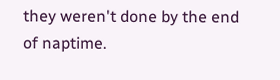they weren't done by the end of naptime.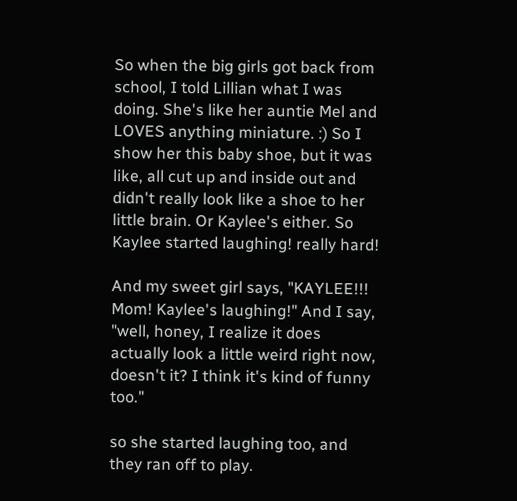So when the big girls got back from school, I told Lillian what I was doing. She's like her auntie Mel and LOVES anything miniature. :) So I show her this baby shoe, but it was like, all cut up and inside out and didn't really look like a shoe to her little brain. Or Kaylee's either. So Kaylee started laughing! really hard!

And my sweet girl says, "KAYLEE!!! Mom! Kaylee's laughing!" And I say, "well, honey, I realize it does actually look a little weird right now, doesn't it? I think it's kind of funny too."

so she started laughing too, and they ran off to play.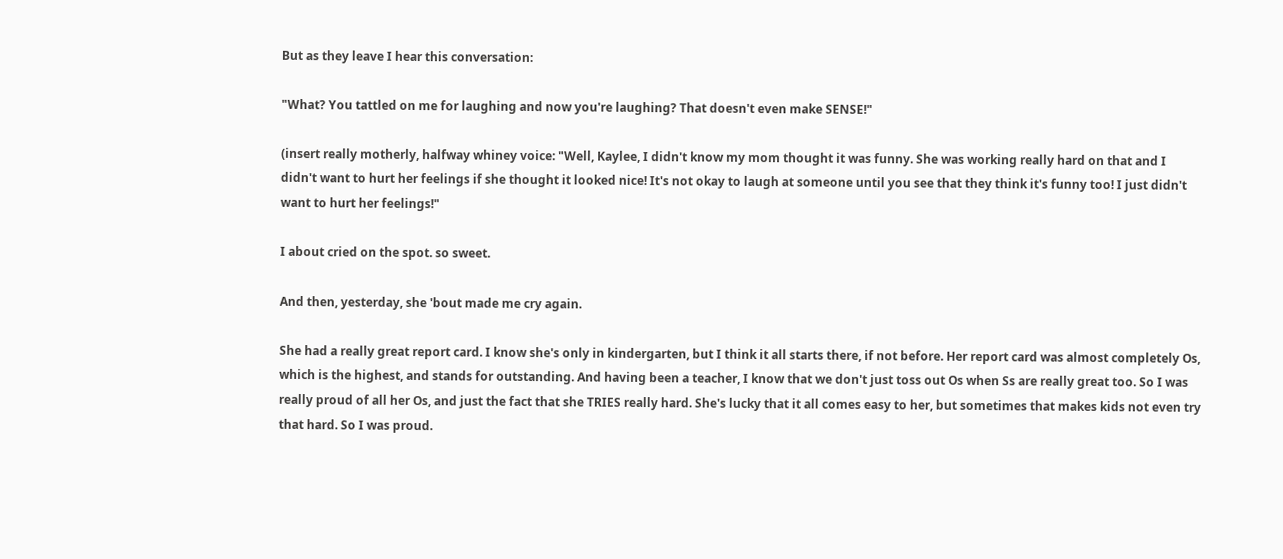But as they leave I hear this conversation:

"What? You tattled on me for laughing and now you're laughing? That doesn't even make SENSE!"

(insert really motherly, halfway whiney voice: "Well, Kaylee, I didn't know my mom thought it was funny. She was working really hard on that and I didn't want to hurt her feelings if she thought it looked nice! It's not okay to laugh at someone until you see that they think it's funny too! I just didn't want to hurt her feelings!"

I about cried on the spot. so sweet.

And then, yesterday, she 'bout made me cry again.

She had a really great report card. I know she's only in kindergarten, but I think it all starts there, if not before. Her report card was almost completely Os, which is the highest, and stands for outstanding. And having been a teacher, I know that we don't just toss out Os when Ss are really great too. So I was really proud of all her Os, and just the fact that she TRIES really hard. She's lucky that it all comes easy to her, but sometimes that makes kids not even try that hard. So I was proud.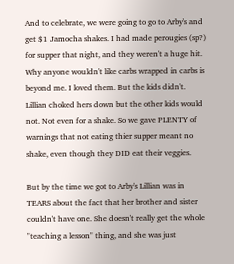And to celebrate, we were going to go to Arby's and get $1 Jamocha shakes. I had made perougies (sp?) for supper that night, and they weren't a huge hit. Why anyone wouldn't like carbs wrapped in carbs is beyond me. I loved them. But the kids didn't. Lillian choked hers down but the other kids would not. Not even for a shake. So we gave PLENTY of warnings that not eating thier supper meant no shake, even though they DID eat their veggies.

But by the time we got to Arby's Lillian was in TEARS about the fact that her brother and sister couldn't have one. She doesn't really get the whole "teaching a lesson" thing, and she was just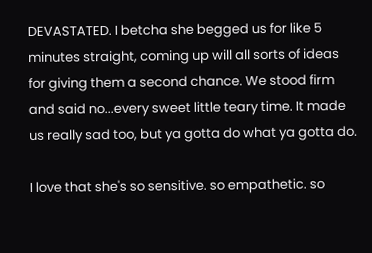DEVASTATED. I betcha she begged us for like 5 minutes straight, coming up will all sorts of ideas for giving them a second chance. We stood firm and said no...every sweet little teary time. It made us really sad too, but ya gotta do what ya gotta do.

I love that she's so sensitive. so empathetic. so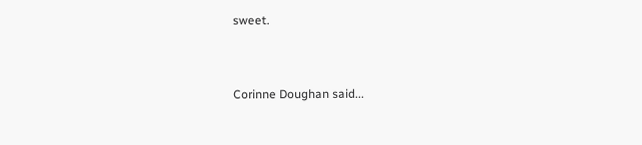sweet.


Corinne Doughan said...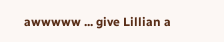awwwww ... give Lillian a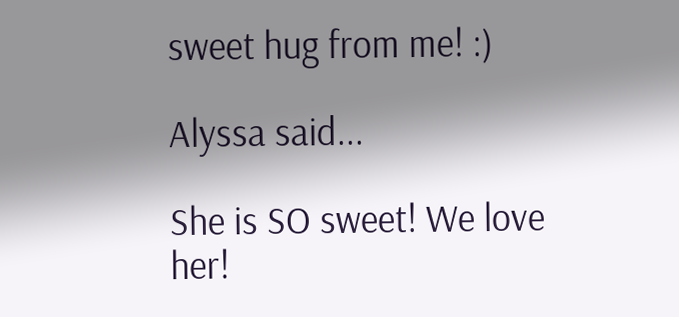sweet hug from me! :)

Alyssa said...

She is SO sweet! We love her!